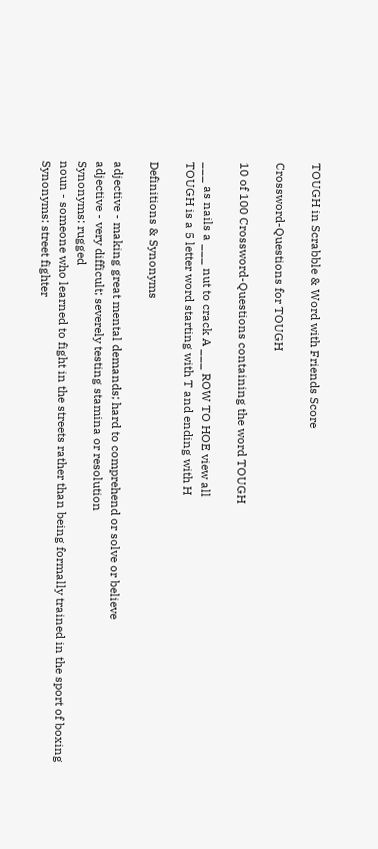TOUGH in Scrabble & Word with Friends Score

Crossword-Questions for TOUGH

10 of 100 Crossword-Questions containing the word TOUGH

___ as nails a ___ nut to crack A ___ ROW TO HOE view all
TOUGH is a 5 letter word starting with T and ending with H

Definitions & Synonyms

adjective - making great mental demands; hard to comprehend or solve or believe
adjective - very difficult; severely testing stamina or resolution
Synonyms: rugged
noun - someone who learned to fight in the streets rather than being formally trained in the sport of boxing
Synonyms: street fighter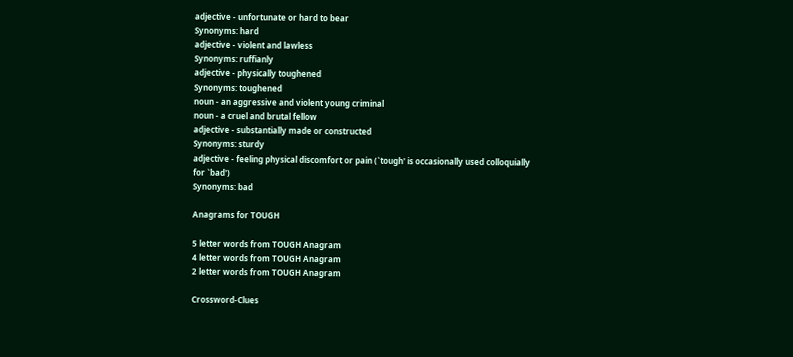adjective - unfortunate or hard to bear
Synonyms: hard
adjective - violent and lawless
Synonyms: ruffianly
adjective - physically toughened
Synonyms: toughened
noun - an aggressive and violent young criminal
noun - a cruel and brutal fellow
adjective - substantially made or constructed
Synonyms: sturdy
adjective - feeling physical discomfort or pain (`tough' is occasionally used colloquially for `bad')
Synonyms: bad

Anagrams for TOUGH

5 letter words from TOUGH Anagram
4 letter words from TOUGH Anagram
2 letter words from TOUGH Anagram

Crossword-Clues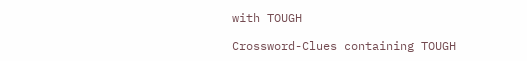with TOUGH

Crossword-Clues containing TOUGH